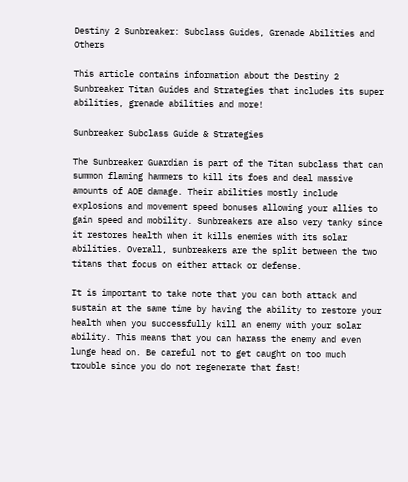Destiny 2 Sunbreaker: Subclass Guides, Grenade Abilities and Others

This article contains information about the Destiny 2 Sunbreaker Titan Guides and Strategies that includes its super abilities, grenade abilities and more!

Sunbreaker Subclass Guide & Strategies

The Sunbreaker Guardian is part of the Titan subclass that can summon flaming hammers to kill its foes and deal massive amounts of AOE damage. Their abilities mostly include explosions and movement speed bonuses allowing your allies to gain speed and mobility. Sunbreakers are also very tanky since it restores health when it kills enemies with its solar abilities. Overall, sunbreakers are the split between the two titans that focus on either attack or defense.

It is important to take note that you can both attack and sustain at the same time by having the ability to restore your health when you successfully kill an enemy with your solar ability. This means that you can harass the enemy and even lunge head on. Be careful not to get caught on too much trouble since you do not regenerate that fast!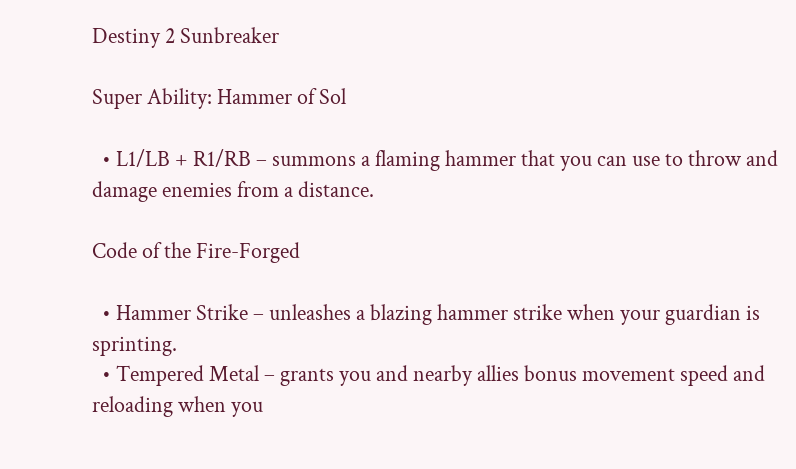Destiny 2 Sunbreaker

Super Ability: Hammer of Sol

  • L1/LB + R1/RB – summons a flaming hammer that you can use to throw and damage enemies from a distance.

Code of the Fire-Forged

  • Hammer Strike – unleashes a blazing hammer strike when your guardian is sprinting.
  • Tempered Metal – grants you and nearby allies bonus movement speed and reloading when you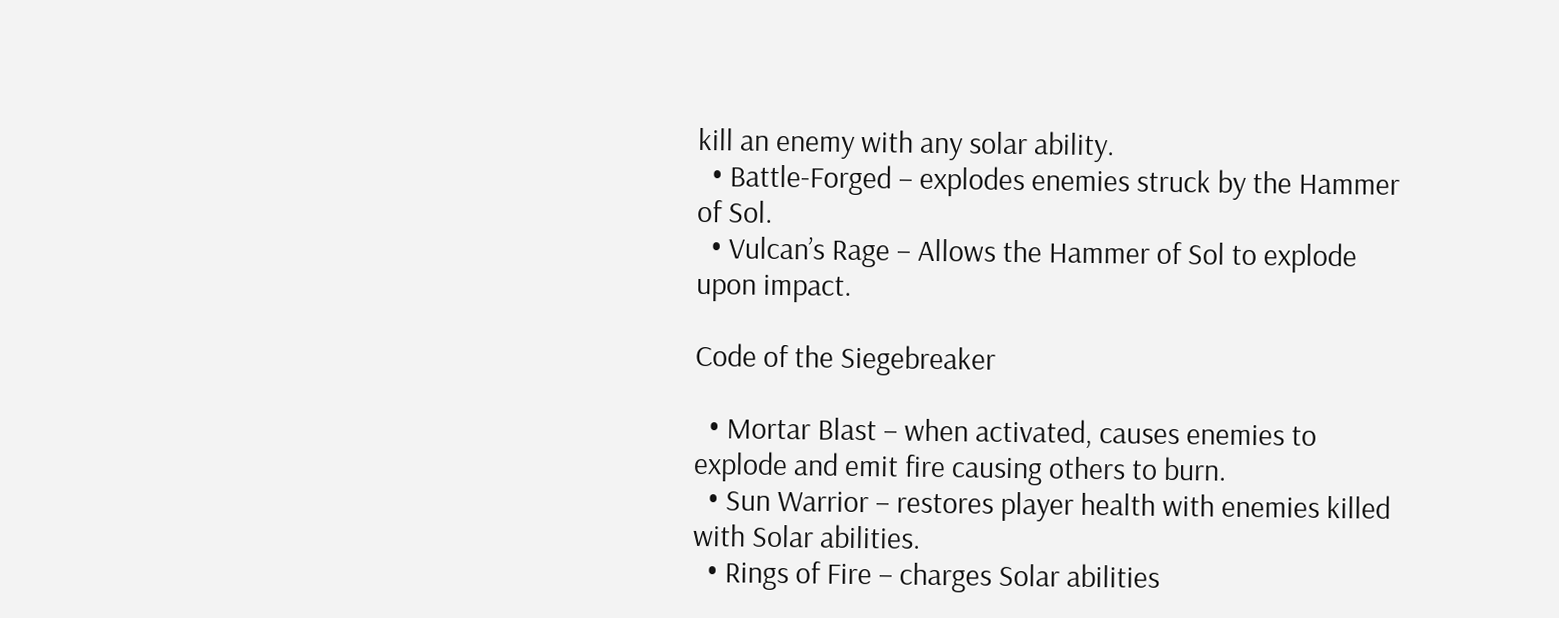kill an enemy with any solar ability.
  • Battle-Forged – explodes enemies struck by the Hammer of Sol.
  • Vulcan’s Rage – Allows the Hammer of Sol to explode upon impact.

Code of the Siegebreaker

  • Mortar Blast – when activated, causes enemies to explode and emit fire causing others to burn.
  • Sun Warrior – restores player health with enemies killed with Solar abilities.
  • Rings of Fire – charges Solar abilities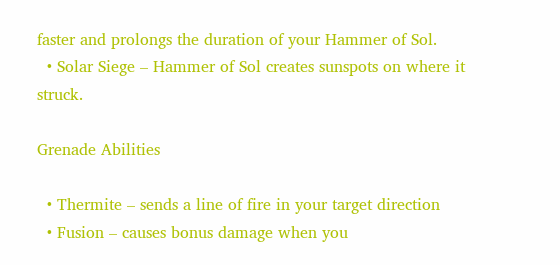faster and prolongs the duration of your Hammer of Sol.
  • Solar Siege – Hammer of Sol creates sunspots on where it struck.

Grenade Abilities

  • Thermite – sends a line of fire in your target direction
  • Fusion – causes bonus damage when you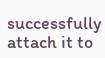successfully attach it to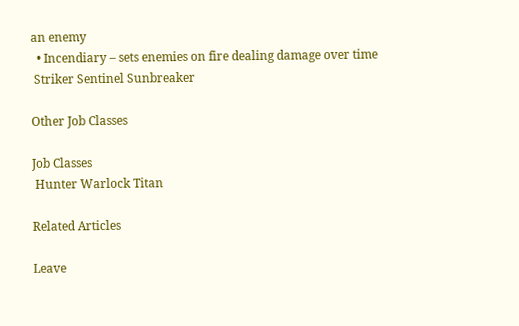an enemy
  • Incendiary – sets enemies on fire dealing damage over time
 Striker Sentinel Sunbreaker

Other Job Classes

Job Classes
 Hunter Warlock Titan

Related Articles

Leave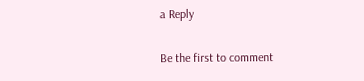a Reply

Be the first to comment